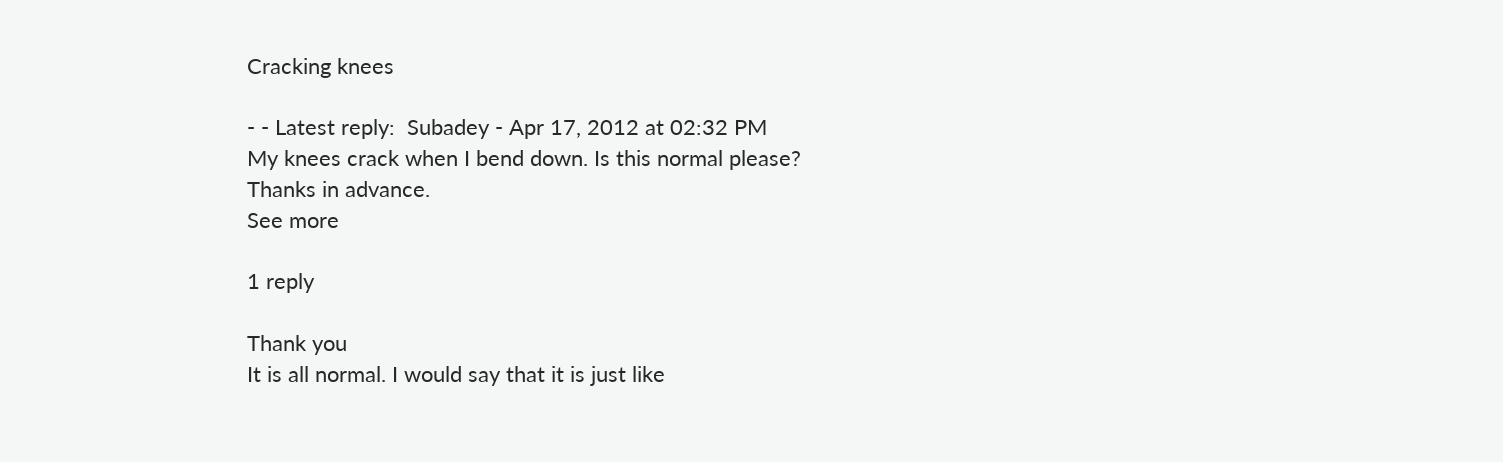Cracking knees

- - Latest reply:  Subadey - Apr 17, 2012 at 02:32 PM
My knees crack when I bend down. Is this normal please?
Thanks in advance.
See more

1 reply

Thank you
It is all normal. I would say that it is just like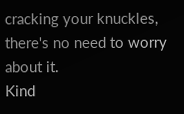cracking your knuckles, there's no need to worry about it.
Kind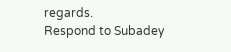regards.
Respond to Subadey